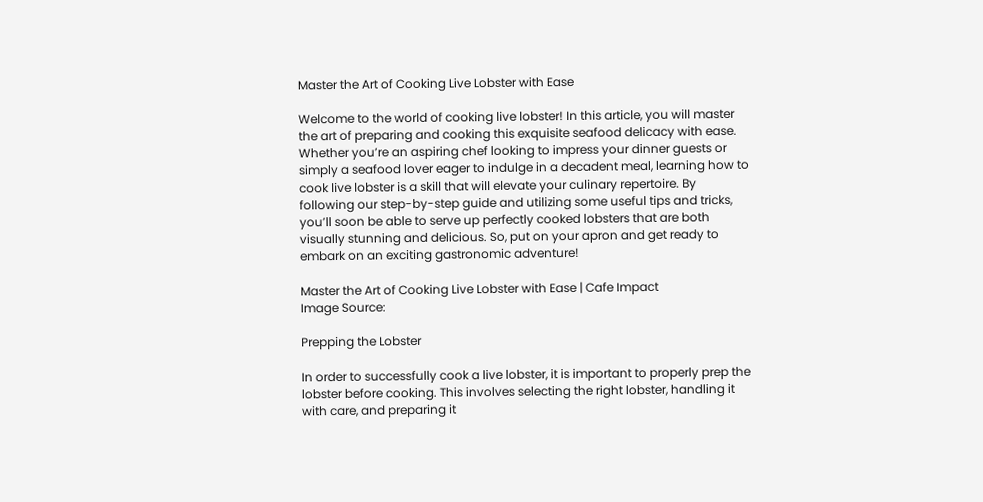Master the Art of Cooking Live Lobster with Ease

Welcome to the world of cooking live lobster! In this article, you will master the art of preparing and cooking this exquisite seafood delicacy with ease. Whether you’re an aspiring chef looking to impress your dinner guests or simply a seafood lover eager to indulge in a decadent meal, learning how to cook live lobster is a skill that will elevate your culinary repertoire. By following our step-by-step guide and utilizing some useful tips and tricks, you’ll soon be able to serve up perfectly cooked lobsters that are both visually stunning and delicious. So, put on your apron and get ready to embark on an exciting gastronomic adventure!

Master the Art of Cooking Live Lobster with Ease | Cafe Impact
Image Source:

Prepping the Lobster

In order to successfully cook a live lobster, it is important to properly prep the lobster before cooking. This involves selecting the right lobster, handling it with care, and preparing it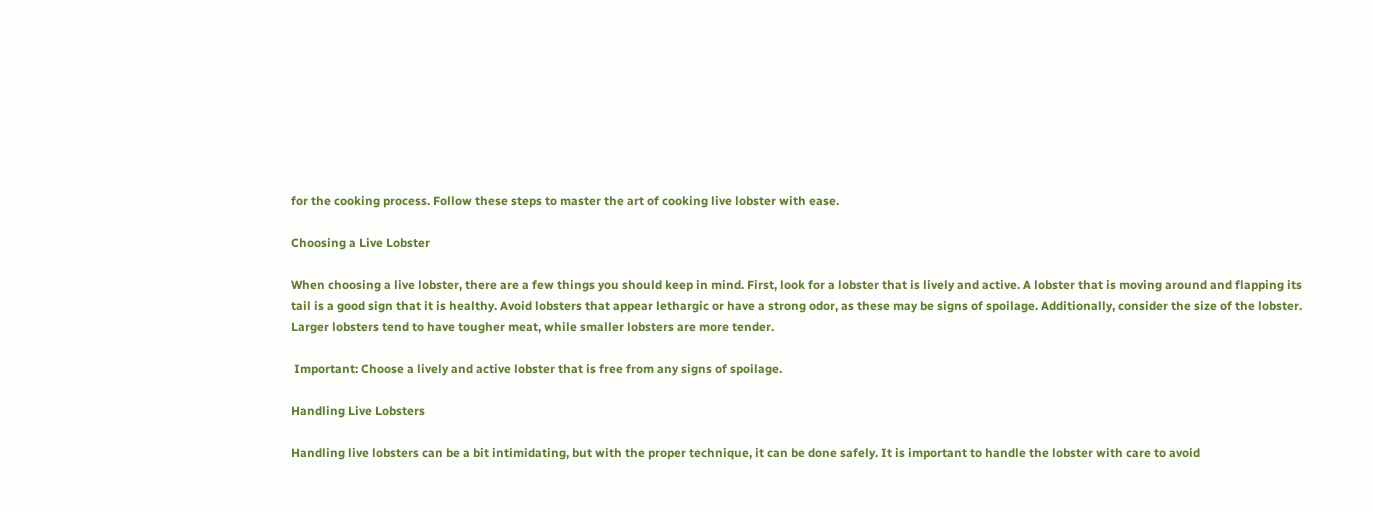for the cooking process. Follow these steps to master the art of cooking live lobster with ease.

Choosing a Live Lobster

When choosing a live lobster, there are a few things you should keep in mind. First, look for a lobster that is lively and active. A lobster that is moving around and flapping its tail is a good sign that it is healthy. Avoid lobsters that appear lethargic or have a strong odor, as these may be signs of spoilage. Additionally, consider the size of the lobster. Larger lobsters tend to have tougher meat, while smaller lobsters are more tender.

 Important: Choose a lively and active lobster that is free from any signs of spoilage.

Handling Live Lobsters

Handling live lobsters can be a bit intimidating, but with the proper technique, it can be done safely. It is important to handle the lobster with care to avoid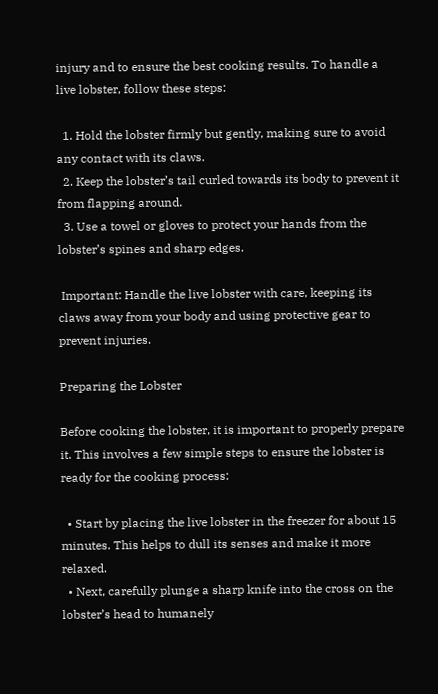injury and to ensure the best cooking results. To handle a live lobster, follow these steps:

  1. Hold the lobster firmly but gently, making sure to avoid any contact with its claws.
  2. Keep the lobster’s tail curled towards its body to prevent it from flapping around.
  3. Use a towel or gloves to protect your hands from the lobster’s spines and sharp edges.

 Important: Handle the live lobster with care, keeping its claws away from your body and using protective gear to prevent injuries.

Preparing the Lobster

Before cooking the lobster, it is important to properly prepare it. This involves a few simple steps to ensure the lobster is ready for the cooking process:

  • Start by placing the live lobster in the freezer for about 15 minutes. This helps to dull its senses and make it more relaxed.
  • Next, carefully plunge a sharp knife into the cross on the lobster’s head to humanely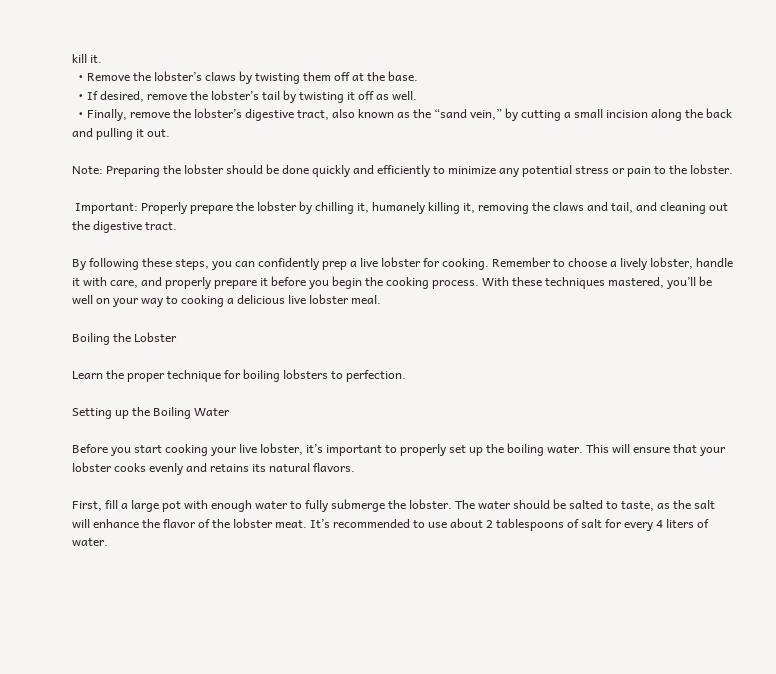kill it.
  • Remove the lobster’s claws by twisting them off at the base.
  • If desired, remove the lobster’s tail by twisting it off as well.
  • Finally, remove the lobster’s digestive tract, also known as the “sand vein,” by cutting a small incision along the back and pulling it out.

Note: Preparing the lobster should be done quickly and efficiently to minimize any potential stress or pain to the lobster.

 Important: Properly prepare the lobster by chilling it, humanely killing it, removing the claws and tail, and cleaning out the digestive tract.

By following these steps, you can confidently prep a live lobster for cooking. Remember to choose a lively lobster, handle it with care, and properly prepare it before you begin the cooking process. With these techniques mastered, you’ll be well on your way to cooking a delicious live lobster meal.

Boiling the Lobster

Learn the proper technique for boiling lobsters to perfection.

Setting up the Boiling Water

Before you start cooking your live lobster, it’s important to properly set up the boiling water. This will ensure that your lobster cooks evenly and retains its natural flavors.

First, fill a large pot with enough water to fully submerge the lobster. The water should be salted to taste, as the salt will enhance the flavor of the lobster meat. It’s recommended to use about 2 tablespoons of salt for every 4 liters of water.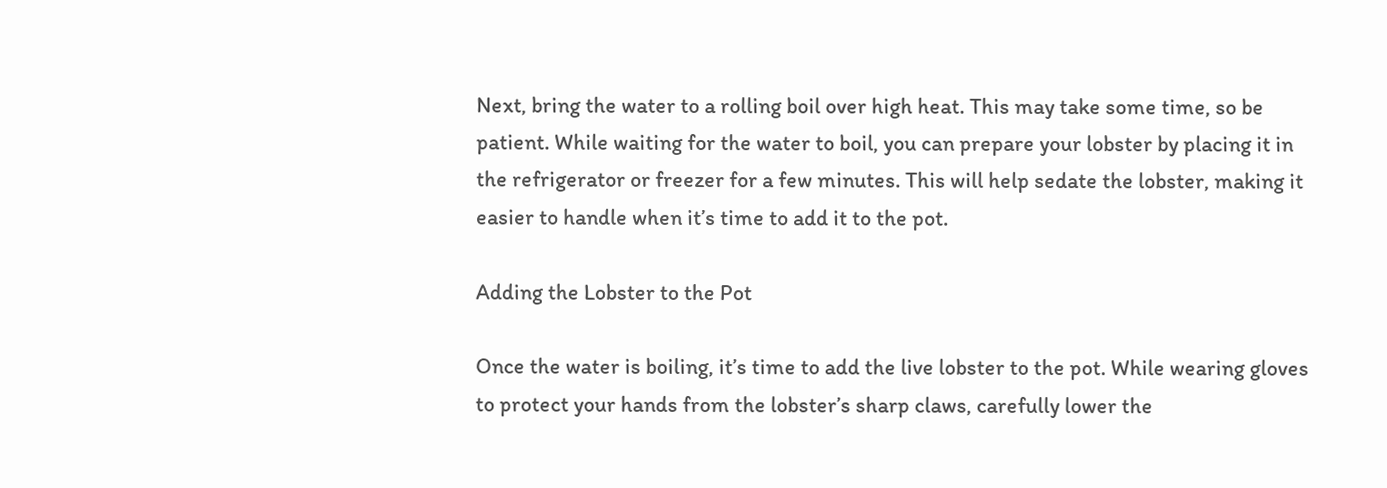Next, bring the water to a rolling boil over high heat. This may take some time, so be patient. While waiting for the water to boil, you can prepare your lobster by placing it in the refrigerator or freezer for a few minutes. This will help sedate the lobster, making it easier to handle when it’s time to add it to the pot.

Adding the Lobster to the Pot

Once the water is boiling, it’s time to add the live lobster to the pot. While wearing gloves to protect your hands from the lobster’s sharp claws, carefully lower the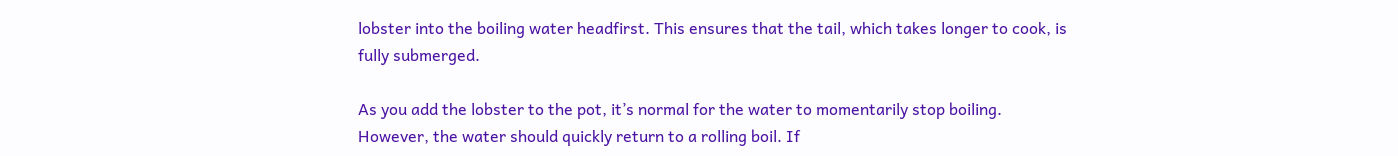lobster into the boiling water headfirst. This ensures that the tail, which takes longer to cook, is fully submerged.

As you add the lobster to the pot, it’s normal for the water to momentarily stop boiling. However, the water should quickly return to a rolling boil. If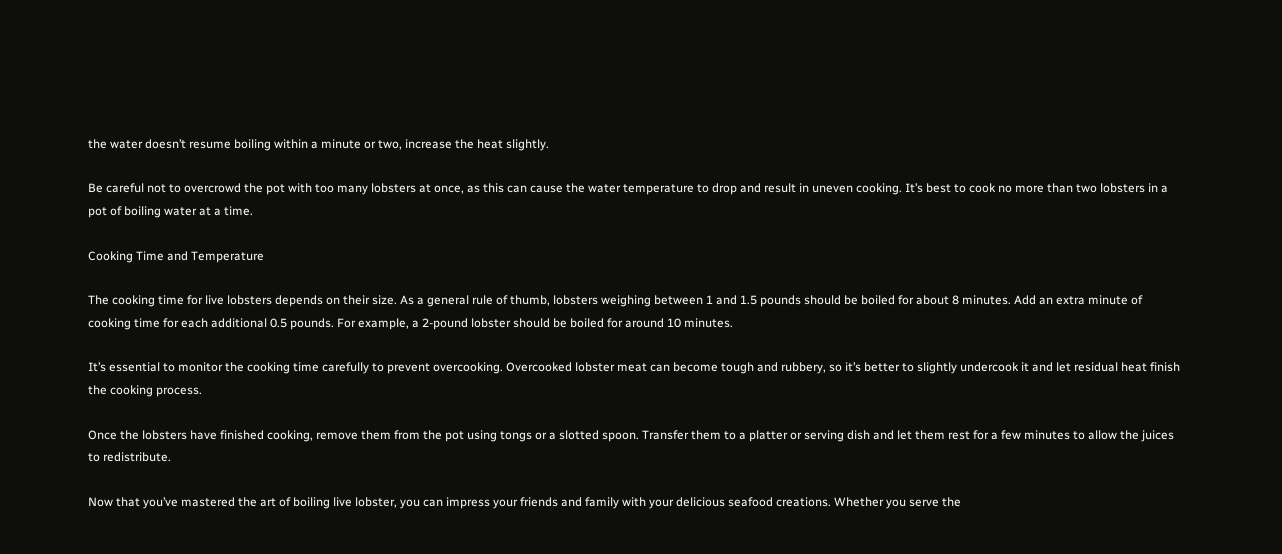the water doesn’t resume boiling within a minute or two, increase the heat slightly.

Be careful not to overcrowd the pot with too many lobsters at once, as this can cause the water temperature to drop and result in uneven cooking. It’s best to cook no more than two lobsters in a pot of boiling water at a time.

Cooking Time and Temperature

The cooking time for live lobsters depends on their size. As a general rule of thumb, lobsters weighing between 1 and 1.5 pounds should be boiled for about 8 minutes. Add an extra minute of cooking time for each additional 0.5 pounds. For example, a 2-pound lobster should be boiled for around 10 minutes.

It’s essential to monitor the cooking time carefully to prevent overcooking. Overcooked lobster meat can become tough and rubbery, so it’s better to slightly undercook it and let residual heat finish the cooking process.

Once the lobsters have finished cooking, remove them from the pot using tongs or a slotted spoon. Transfer them to a platter or serving dish and let them rest for a few minutes to allow the juices to redistribute.

Now that you’ve mastered the art of boiling live lobster, you can impress your friends and family with your delicious seafood creations. Whether you serve the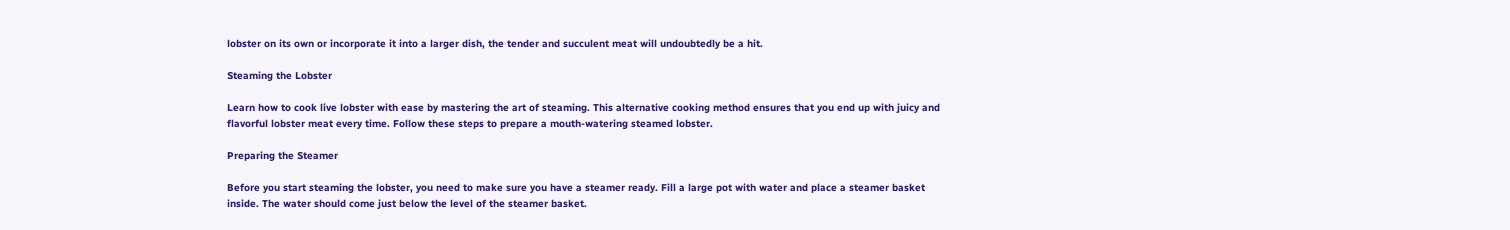lobster on its own or incorporate it into a larger dish, the tender and succulent meat will undoubtedly be a hit.

Steaming the Lobster

Learn how to cook live lobster with ease by mastering the art of steaming. This alternative cooking method ensures that you end up with juicy and flavorful lobster meat every time. Follow these steps to prepare a mouth-watering steamed lobster.

Preparing the Steamer

Before you start steaming the lobster, you need to make sure you have a steamer ready. Fill a large pot with water and place a steamer basket inside. The water should come just below the level of the steamer basket.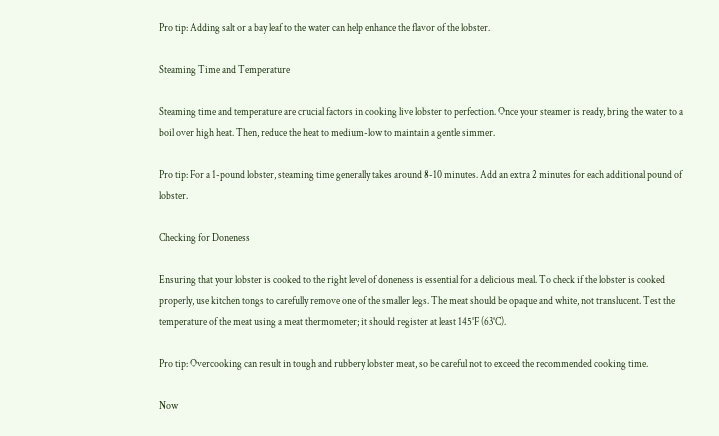Pro tip: Adding salt or a bay leaf to the water can help enhance the flavor of the lobster.

Steaming Time and Temperature

Steaming time and temperature are crucial factors in cooking live lobster to perfection. Once your steamer is ready, bring the water to a boil over high heat. Then, reduce the heat to medium-low to maintain a gentle simmer.

Pro tip: For a 1-pound lobster, steaming time generally takes around 8-10 minutes. Add an extra 2 minutes for each additional pound of lobster.

Checking for Doneness

Ensuring that your lobster is cooked to the right level of doneness is essential for a delicious meal. To check if the lobster is cooked properly, use kitchen tongs to carefully remove one of the smaller legs. The meat should be opaque and white, not translucent. Test the temperature of the meat using a meat thermometer; it should register at least 145°F (63°C).

Pro tip: Overcooking can result in tough and rubbery lobster meat, so be careful not to exceed the recommended cooking time.

Now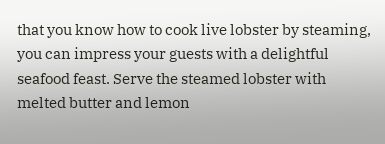that you know how to cook live lobster by steaming, you can impress your guests with a delightful seafood feast. Serve the steamed lobster with melted butter and lemon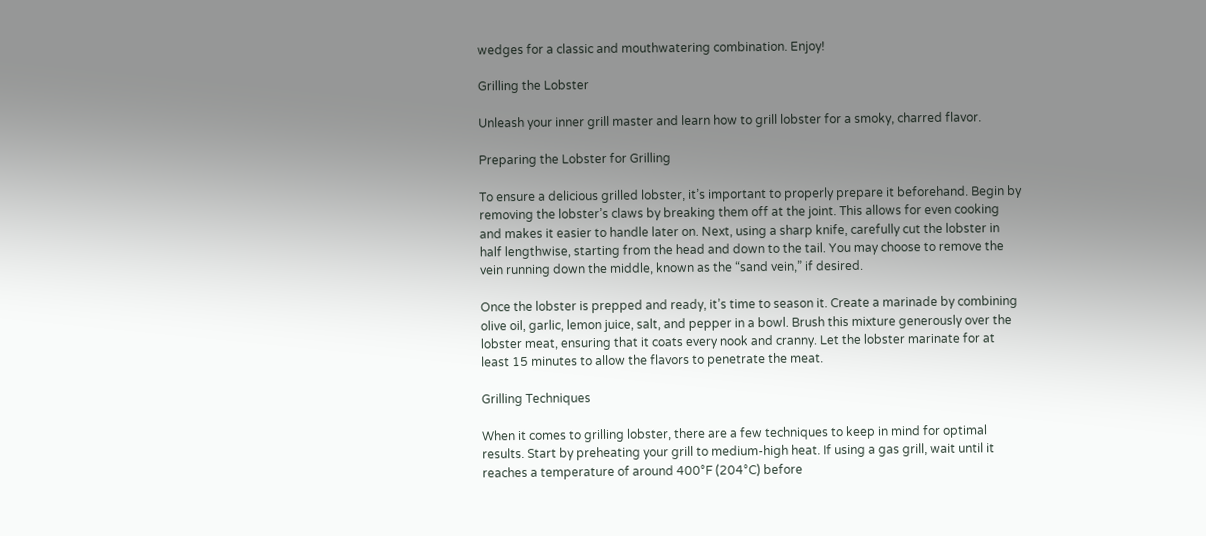wedges for a classic and mouthwatering combination. Enjoy!

Grilling the Lobster

Unleash your inner grill master and learn how to grill lobster for a smoky, charred flavor.

Preparing the Lobster for Grilling

To ensure a delicious grilled lobster, it’s important to properly prepare it beforehand. Begin by removing the lobster’s claws by breaking them off at the joint. This allows for even cooking and makes it easier to handle later on. Next, using a sharp knife, carefully cut the lobster in half lengthwise, starting from the head and down to the tail. You may choose to remove the vein running down the middle, known as the “sand vein,” if desired.

Once the lobster is prepped and ready, it’s time to season it. Create a marinade by combining olive oil, garlic, lemon juice, salt, and pepper in a bowl. Brush this mixture generously over the lobster meat, ensuring that it coats every nook and cranny. Let the lobster marinate for at least 15 minutes to allow the flavors to penetrate the meat.

Grilling Techniques

When it comes to grilling lobster, there are a few techniques to keep in mind for optimal results. Start by preheating your grill to medium-high heat. If using a gas grill, wait until it reaches a temperature of around 400°F (204°C) before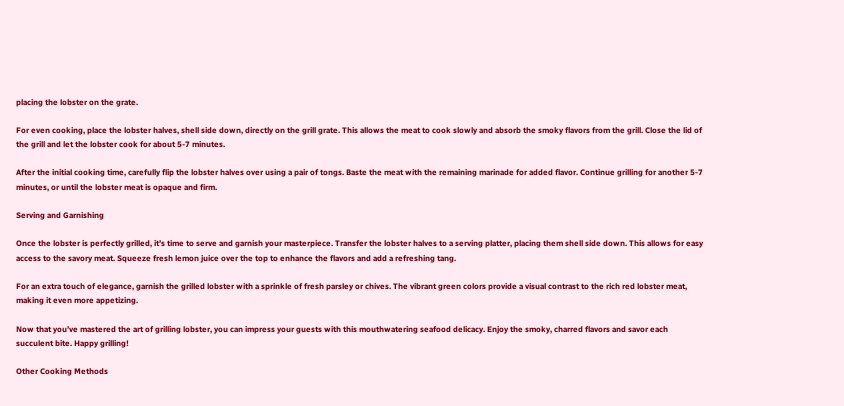placing the lobster on the grate.

For even cooking, place the lobster halves, shell side down, directly on the grill grate. This allows the meat to cook slowly and absorb the smoky flavors from the grill. Close the lid of the grill and let the lobster cook for about 5-7 minutes.

After the initial cooking time, carefully flip the lobster halves over using a pair of tongs. Baste the meat with the remaining marinade for added flavor. Continue grilling for another 5-7 minutes, or until the lobster meat is opaque and firm.

Serving and Garnishing

Once the lobster is perfectly grilled, it’s time to serve and garnish your masterpiece. Transfer the lobster halves to a serving platter, placing them shell side down. This allows for easy access to the savory meat. Squeeze fresh lemon juice over the top to enhance the flavors and add a refreshing tang.

For an extra touch of elegance, garnish the grilled lobster with a sprinkle of fresh parsley or chives. The vibrant green colors provide a visual contrast to the rich red lobster meat, making it even more appetizing.

Now that you’ve mastered the art of grilling lobster, you can impress your guests with this mouthwatering seafood delicacy. Enjoy the smoky, charred flavors and savor each succulent bite. Happy grilling!

Other Cooking Methods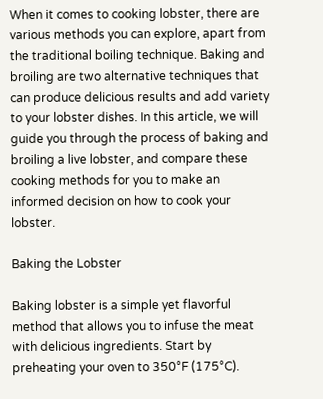When it comes to cooking lobster, there are various methods you can explore, apart from the traditional boiling technique. Baking and broiling are two alternative techniques that can produce delicious results and add variety to your lobster dishes. In this article, we will guide you through the process of baking and broiling a live lobster, and compare these cooking methods for you to make an informed decision on how to cook your lobster.

Baking the Lobster

Baking lobster is a simple yet flavorful method that allows you to infuse the meat with delicious ingredients. Start by preheating your oven to 350°F (175°C).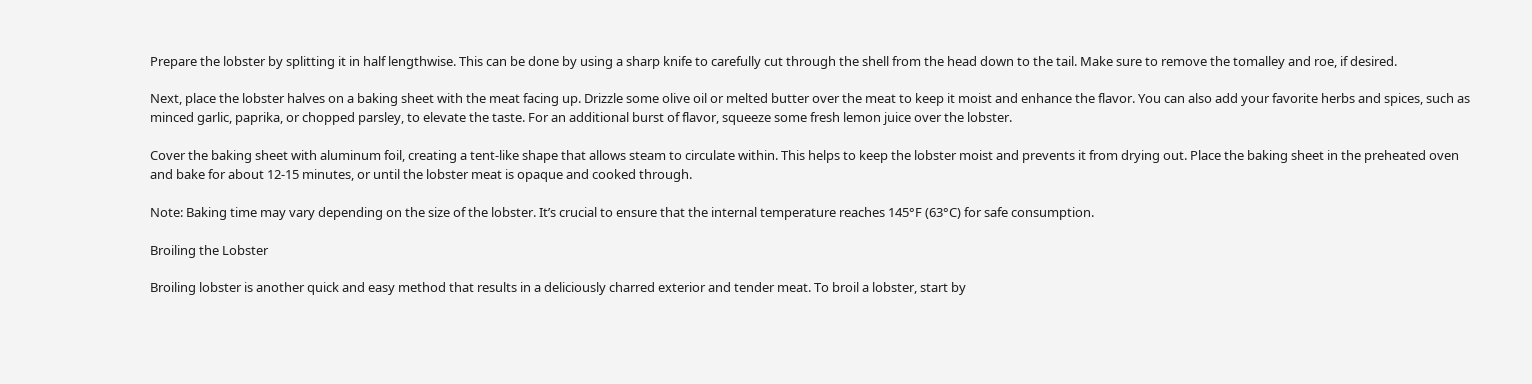Prepare the lobster by splitting it in half lengthwise. This can be done by using a sharp knife to carefully cut through the shell from the head down to the tail. Make sure to remove the tomalley and roe, if desired.

Next, place the lobster halves on a baking sheet with the meat facing up. Drizzle some olive oil or melted butter over the meat to keep it moist and enhance the flavor. You can also add your favorite herbs and spices, such as minced garlic, paprika, or chopped parsley, to elevate the taste. For an additional burst of flavor, squeeze some fresh lemon juice over the lobster.

Cover the baking sheet with aluminum foil, creating a tent-like shape that allows steam to circulate within. This helps to keep the lobster moist and prevents it from drying out. Place the baking sheet in the preheated oven and bake for about 12-15 minutes, or until the lobster meat is opaque and cooked through.

Note: Baking time may vary depending on the size of the lobster. It’s crucial to ensure that the internal temperature reaches 145°F (63°C) for safe consumption.

Broiling the Lobster

Broiling lobster is another quick and easy method that results in a deliciously charred exterior and tender meat. To broil a lobster, start by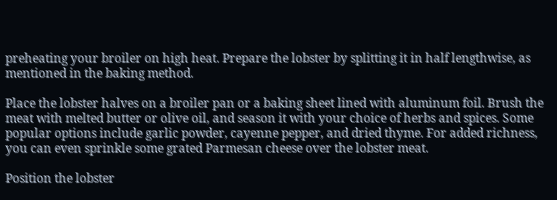preheating your broiler on high heat. Prepare the lobster by splitting it in half lengthwise, as mentioned in the baking method.

Place the lobster halves on a broiler pan or a baking sheet lined with aluminum foil. Brush the meat with melted butter or olive oil, and season it with your choice of herbs and spices. Some popular options include garlic powder, cayenne pepper, and dried thyme. For added richness, you can even sprinkle some grated Parmesan cheese over the lobster meat.

Position the lobster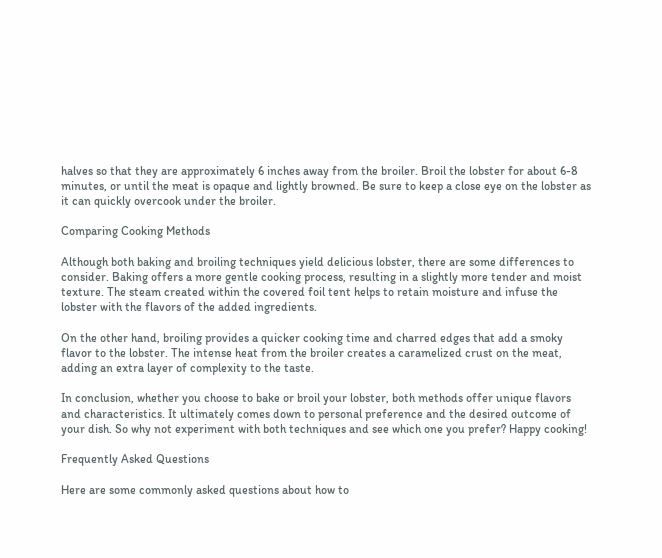halves so that they are approximately 6 inches away from the broiler. Broil the lobster for about 6-8 minutes, or until the meat is opaque and lightly browned. Be sure to keep a close eye on the lobster as it can quickly overcook under the broiler.

Comparing Cooking Methods

Although both baking and broiling techniques yield delicious lobster, there are some differences to consider. Baking offers a more gentle cooking process, resulting in a slightly more tender and moist texture. The steam created within the covered foil tent helps to retain moisture and infuse the lobster with the flavors of the added ingredients.

On the other hand, broiling provides a quicker cooking time and charred edges that add a smoky flavor to the lobster. The intense heat from the broiler creates a caramelized crust on the meat, adding an extra layer of complexity to the taste.

In conclusion, whether you choose to bake or broil your lobster, both methods offer unique flavors and characteristics. It ultimately comes down to personal preference and the desired outcome of your dish. So why not experiment with both techniques and see which one you prefer? Happy cooking!

Frequently Asked Questions

Here are some commonly asked questions about how to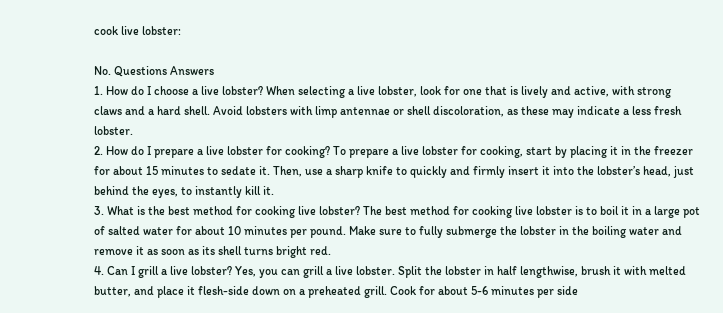cook live lobster:

No. Questions Answers
1. How do I choose a live lobster? When selecting a live lobster, look for one that is lively and active, with strong claws and a hard shell. Avoid lobsters with limp antennae or shell discoloration, as these may indicate a less fresh lobster.
2. How do I prepare a live lobster for cooking? To prepare a live lobster for cooking, start by placing it in the freezer for about 15 minutes to sedate it. Then, use a sharp knife to quickly and firmly insert it into the lobster’s head, just behind the eyes, to instantly kill it.
3. What is the best method for cooking live lobster? The best method for cooking live lobster is to boil it in a large pot of salted water for about 10 minutes per pound. Make sure to fully submerge the lobster in the boiling water and remove it as soon as its shell turns bright red.
4. Can I grill a live lobster? Yes, you can grill a live lobster. Split the lobster in half lengthwise, brush it with melted butter, and place it flesh-side down on a preheated grill. Cook for about 5-6 minutes per side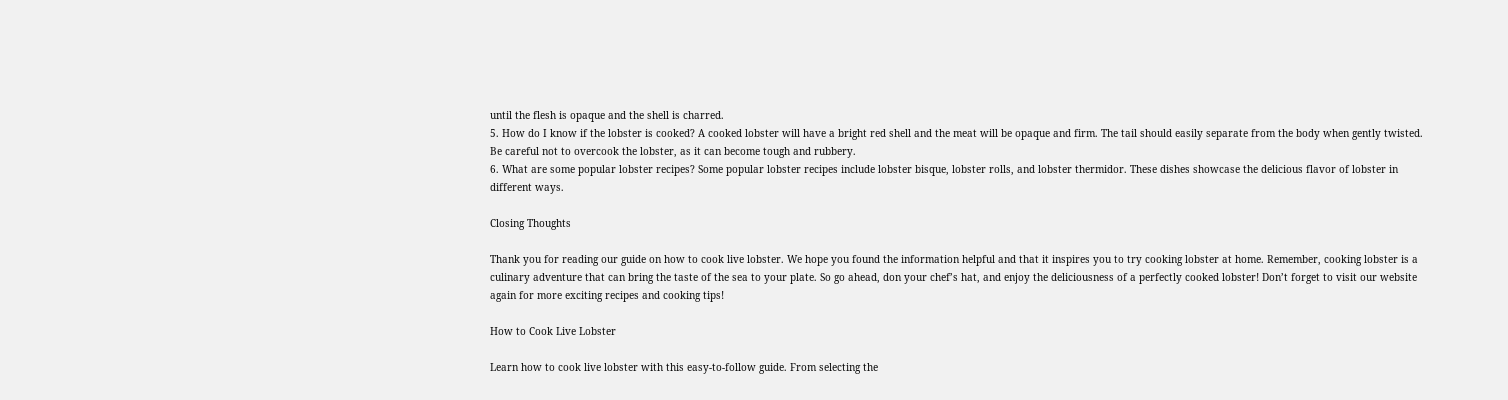until the flesh is opaque and the shell is charred.
5. How do I know if the lobster is cooked? A cooked lobster will have a bright red shell and the meat will be opaque and firm. The tail should easily separate from the body when gently twisted. Be careful not to overcook the lobster, as it can become tough and rubbery.
6. What are some popular lobster recipes? Some popular lobster recipes include lobster bisque, lobster rolls, and lobster thermidor. These dishes showcase the delicious flavor of lobster in different ways.

Closing Thoughts

Thank you for reading our guide on how to cook live lobster. We hope you found the information helpful and that it inspires you to try cooking lobster at home. Remember, cooking lobster is a culinary adventure that can bring the taste of the sea to your plate. So go ahead, don your chef’s hat, and enjoy the deliciousness of a perfectly cooked lobster! Don’t forget to visit our website again for more exciting recipes and cooking tips!

How to Cook Live Lobster

Learn how to cook live lobster with this easy-to-follow guide. From selecting the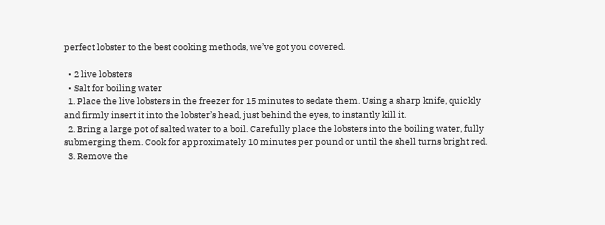perfect lobster to the best cooking methods, we’ve got you covered.

  • 2 live lobsters
  • Salt for boiling water
  1. Place the live lobsters in the freezer for 15 minutes to sedate them. Using a sharp knife, quickly and firmly insert it into the lobster’s head, just behind the eyes, to instantly kill it.
  2. Bring a large pot of salted water to a boil. Carefully place the lobsters into the boiling water, fully submerging them. Cook for approximately 10 minutes per pound or until the shell turns bright red.
  3. Remove the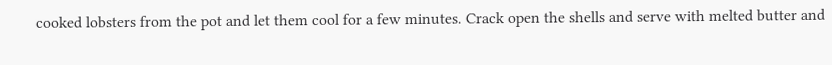cooked lobsters from the pot and let them cool for a few minutes. Crack open the shells and serve with melted butter and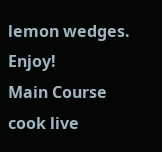lemon wedges. Enjoy!
Main Course
cook live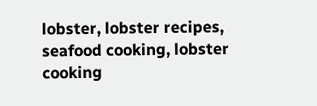lobster, lobster recipes, seafood cooking, lobster cooking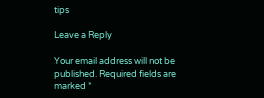tips

Leave a Reply

Your email address will not be published. Required fields are marked *